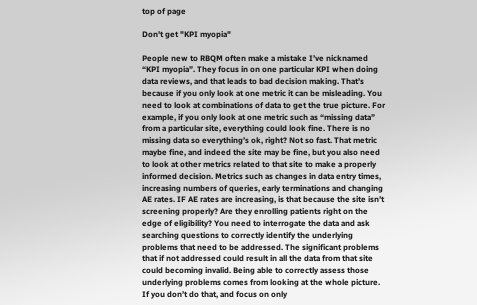top of page

Don't get "KPI myopia"

People new to RBQM often make a mistake I’ve nicknamed “KPI myopia”. They focus in on one particular KPI when doing data reviews, and that leads to bad decision making. That’s because if you only look at one metric it can be misleading. You need to look at combinations of data to get the true picture. For example, if you only look at one metric such as “missing data” from a particular site, everything could look fine. There is no missing data so everything’s ok, right? Not so fast. That metric maybe fine, and indeed the site may be fine, but you also need to look at other metrics related to that site to make a properly informed decision. Metrics such as changes in data entry times, increasing numbers of queries, early terminations and changing AE rates. IF AE rates are increasing, is that because the site isn’t screening properly? Are they enrolling patients right on the edge of eligibility? You need to interrogate the data and ask searching questions to correctly identify the underlying problems that need to be addressed. The significant problems that if not addressed could result in all the data from that site could becoming invalid. Being able to correctly assess those underlying problems comes from looking at the whole picture. If you don’t do that, and focus on only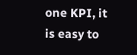one KPI, it is easy to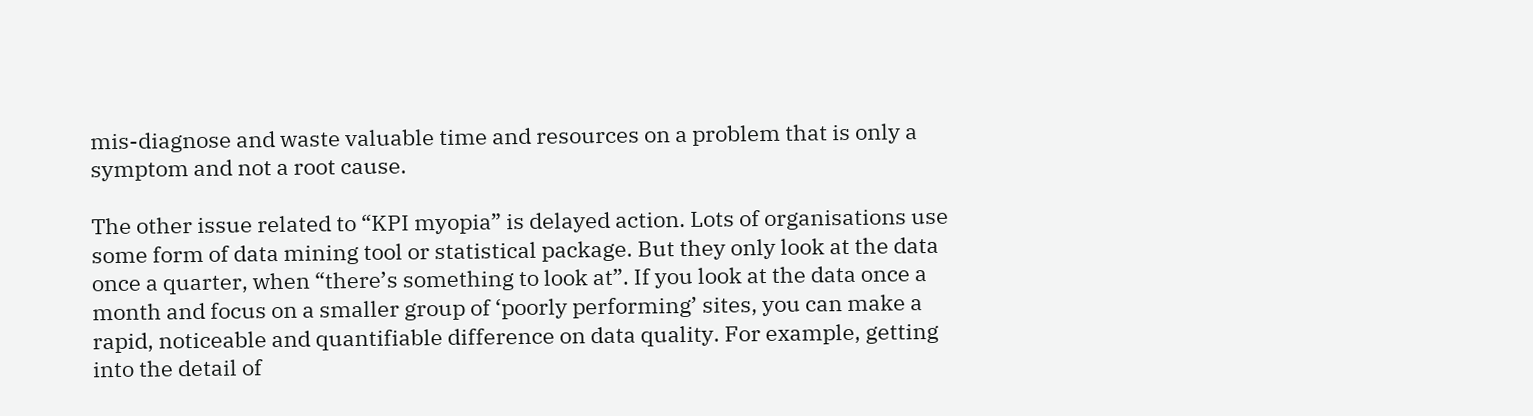mis-diagnose and waste valuable time and resources on a problem that is only a symptom and not a root cause.

The other issue related to “KPI myopia” is delayed action. Lots of organisations use some form of data mining tool or statistical package. But they only look at the data once a quarter, when “there’s something to look at”. If you look at the data once a month and focus on a smaller group of ‘poorly performing’ sites, you can make a rapid, noticeable and quantifiable difference on data quality. For example, getting into the detail of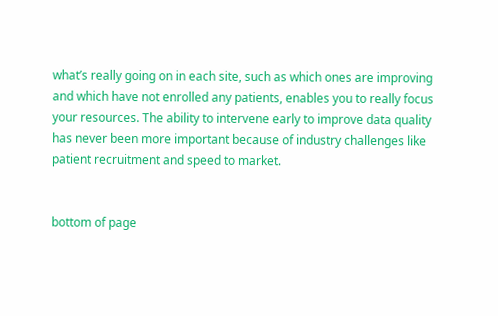what’s really going on in each site, such as which ones are improving and which have not enrolled any patients, enables you to really focus your resources. The ability to intervene early to improve data quality has never been more important because of industry challenges like patient recruitment and speed to market.


bottom of page